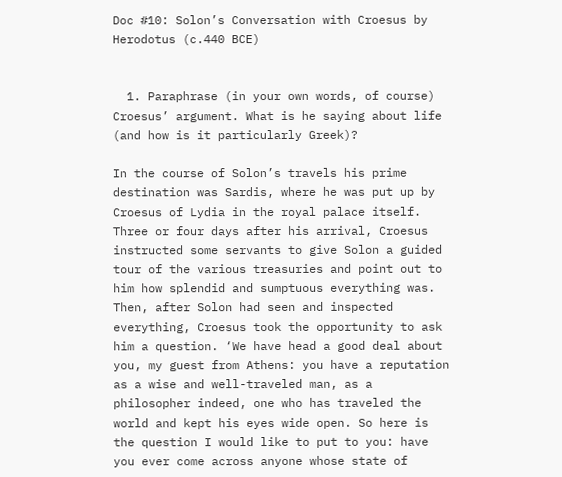Doc #10: Solon’s Conversation with Croesus by Herodotus (c.440 BCE)


  1. Paraphrase (in your own words, of course) Croesus’ argument. What is he saying about life (and how is it particularly Greek)?

In the course of Solon’s travels his prime destination was Sardis, where he was put up by Croesus of Lydia in the royal palace itself. Three or four days after his arrival, Croesus instructed some servants to give Solon a guided tour of the various treasuries and point out to him how splendid and sumptuous everything was. Then, after Solon had seen and inspected everything, Croesus took the opportunity to ask him a question. ‘We have head a good deal about you, my guest from Athens: you have a reputation as a wise and well-traveled man, as a philosopher indeed, one who has traveled the world and kept his eyes wide open. So here is the question I would like to put to you: have you ever come across anyone whose state of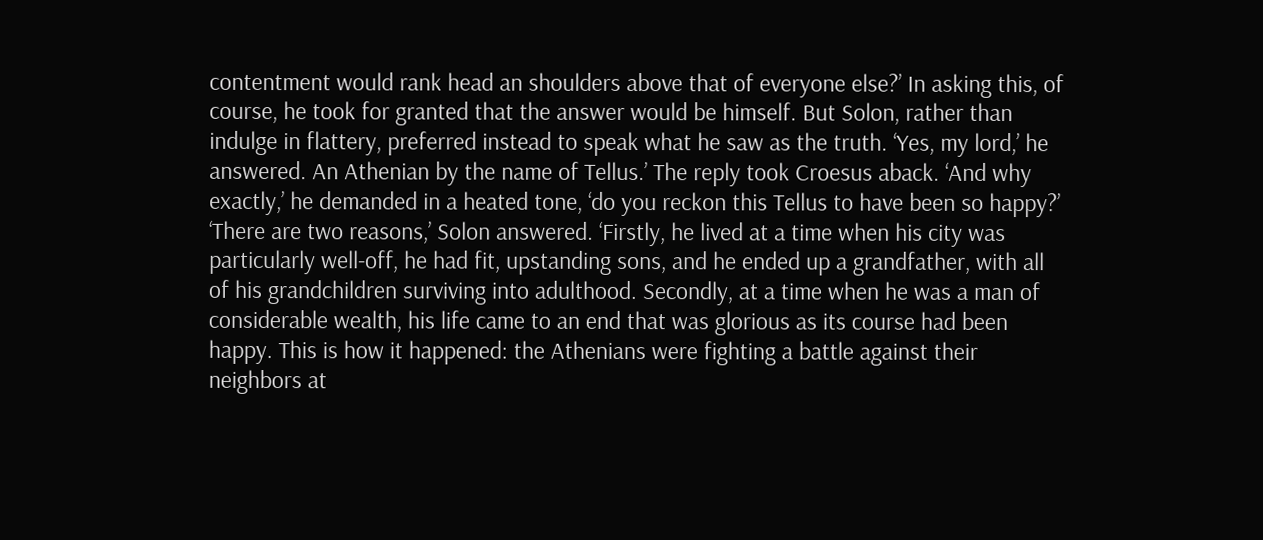contentment would rank head an shoulders above that of everyone else?’ In asking this, of course, he took for granted that the answer would be himself. But Solon, rather than indulge in flattery, preferred instead to speak what he saw as the truth. ‘Yes, my lord,’ he answered. An Athenian by the name of Tellus.’ The reply took Croesus aback. ‘And why exactly,’ he demanded in a heated tone, ‘do you reckon this Tellus to have been so happy?’ ‘There are two reasons,’ Solon answered. ‘Firstly, he lived at a time when his city was particularly well-off, he had fit, upstanding sons, and he ended up a grandfather, with all of his grandchildren surviving into adulthood. Secondly, at a time when he was a man of considerable wealth, his life came to an end that was glorious as its course had been happy. This is how it happened: the Athenians were fighting a battle against their neighbors at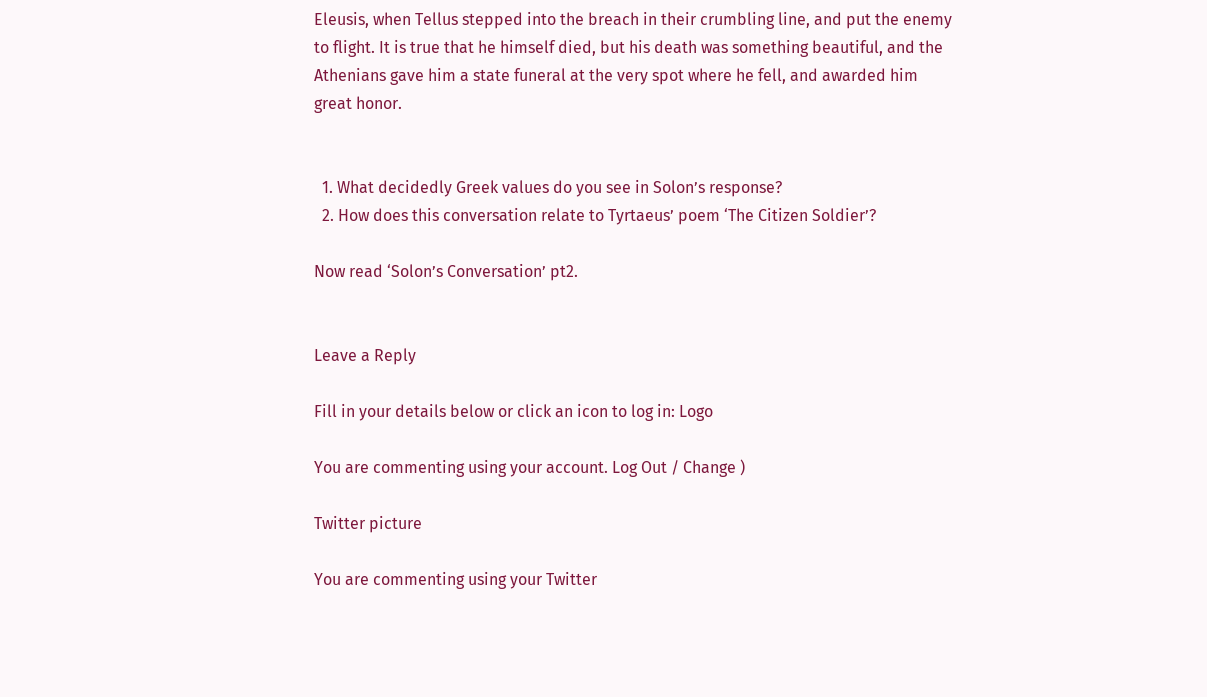Eleusis, when Tellus stepped into the breach in their crumbling line, and put the enemy to flight. It is true that he himself died, but his death was something beautiful, and the Athenians gave him a state funeral at the very spot where he fell, and awarded him great honor.


  1. What decidedly Greek values do you see in Solon’s response?
  2. How does this conversation relate to Tyrtaeus’ poem ‘The Citizen Soldier’?

Now read ‘Solon’s Conversation’ pt2.


Leave a Reply

Fill in your details below or click an icon to log in: Logo

You are commenting using your account. Log Out / Change )

Twitter picture

You are commenting using your Twitter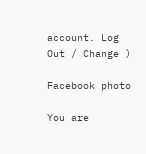account. Log Out / Change )

Facebook photo

You are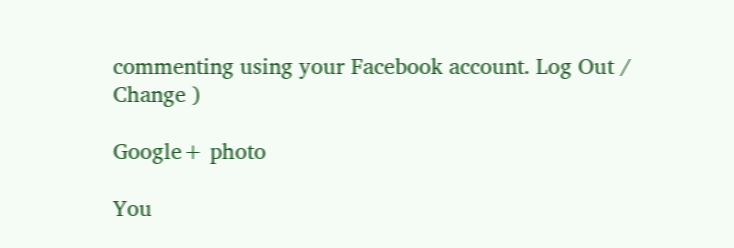commenting using your Facebook account. Log Out / Change )

Google+ photo

You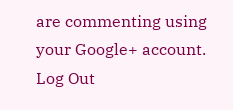are commenting using your Google+ account. Log Out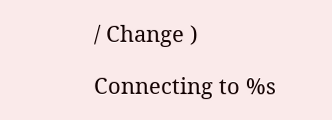/ Change )

Connecting to %s